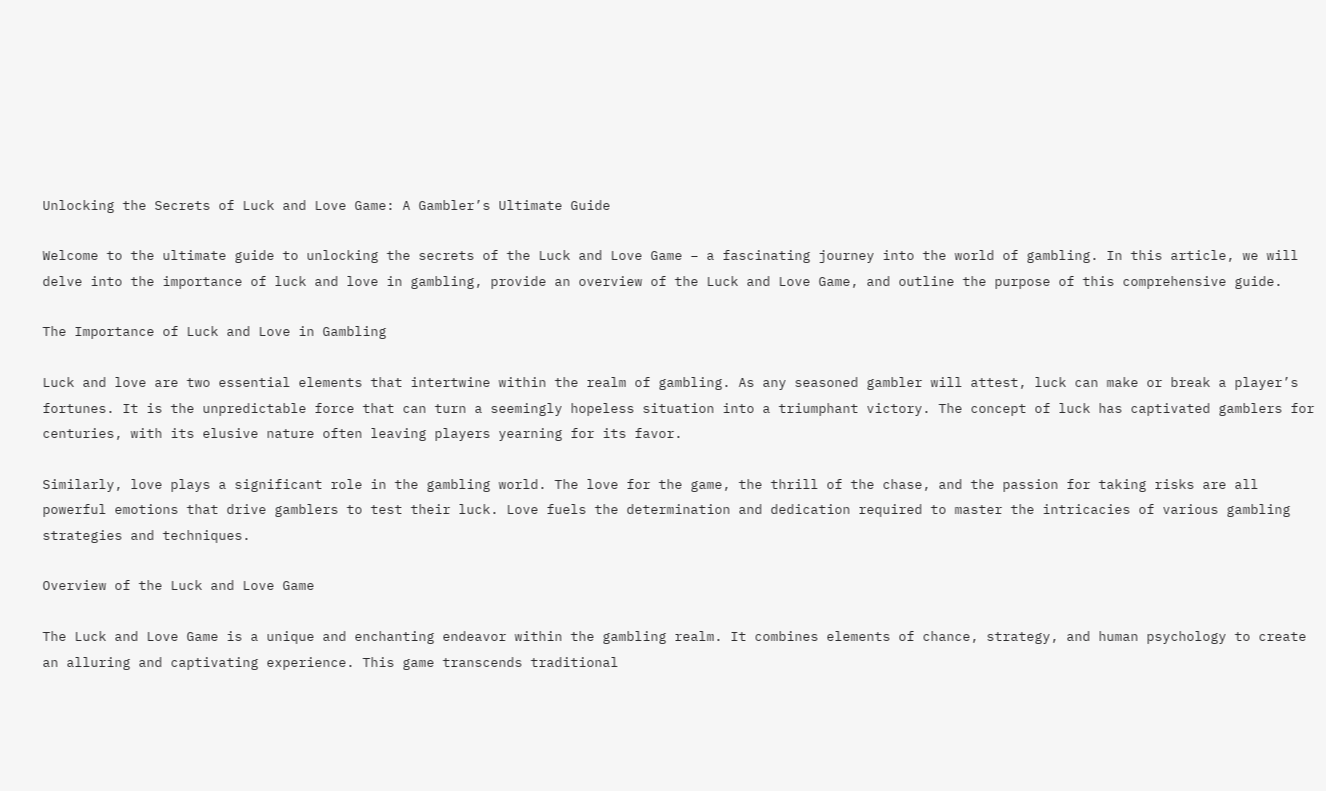Unlocking the Secrets of Luck and Love Game: A Gambler’s Ultimate Guide

Welcome to the ultimate guide to unlocking the secrets of the Luck and Love Game – a fascinating journey into the world of gambling. In this article, we will delve into the importance of luck and love in gambling, provide an overview of the Luck and Love Game, and outline the purpose of this comprehensive guide.

The Importance of Luck and Love in Gambling

Luck and love are two essential elements that intertwine within the realm of gambling. As any seasoned gambler will attest, luck can make or break a player’s fortunes. It is the unpredictable force that can turn a seemingly hopeless situation into a triumphant victory. The concept of luck has captivated gamblers for centuries, with its elusive nature often leaving players yearning for its favor.

Similarly, love plays a significant role in the gambling world. The love for the game, the thrill of the chase, and the passion for taking risks are all powerful emotions that drive gamblers to test their luck. Love fuels the determination and dedication required to master the intricacies of various gambling strategies and techniques.

Overview of the Luck and Love Game

The Luck and Love Game is a unique and enchanting endeavor within the gambling realm. It combines elements of chance, strategy, and human psychology to create an alluring and captivating experience. This game transcends traditional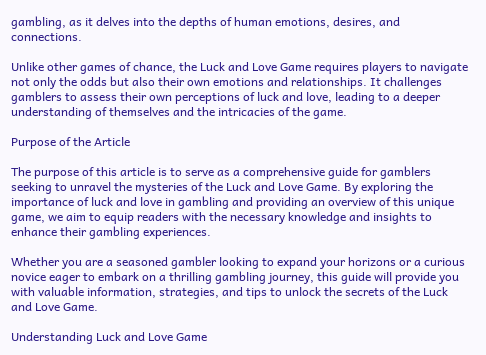gambling, as it delves into the depths of human emotions, desires, and connections.

Unlike other games of chance, the Luck and Love Game requires players to navigate not only the odds but also their own emotions and relationships. It challenges gamblers to assess their own perceptions of luck and love, leading to a deeper understanding of themselves and the intricacies of the game.

Purpose of the Article

The purpose of this article is to serve as a comprehensive guide for gamblers seeking to unravel the mysteries of the Luck and Love Game. By exploring the importance of luck and love in gambling and providing an overview of this unique game, we aim to equip readers with the necessary knowledge and insights to enhance their gambling experiences.

Whether you are a seasoned gambler looking to expand your horizons or a curious novice eager to embark on a thrilling gambling journey, this guide will provide you with valuable information, strategies, and tips to unlock the secrets of the Luck and Love Game.

Understanding Luck and Love Game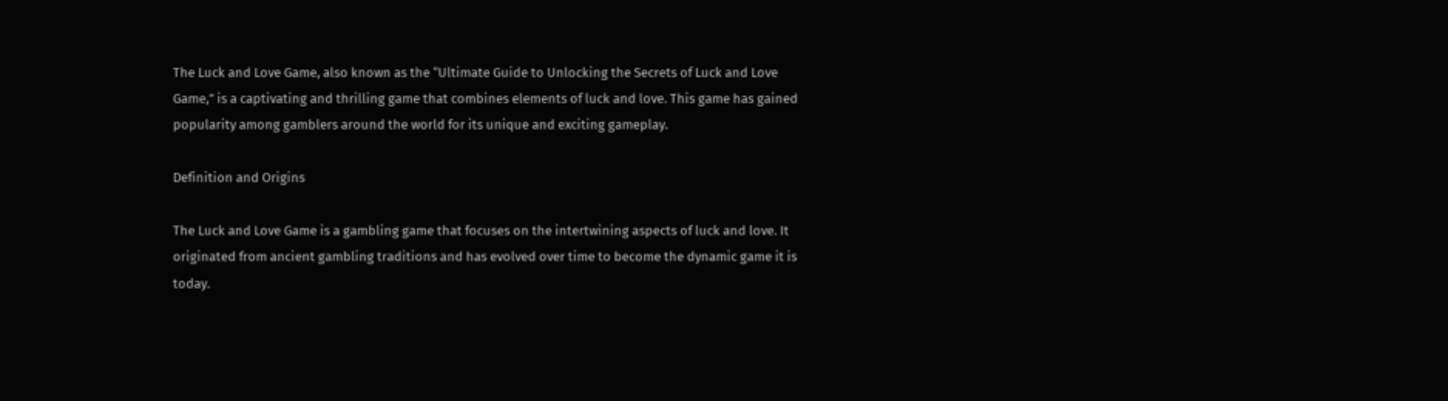The Luck and Love Game, also known as the “Ultimate Guide to Unlocking the Secrets of Luck and Love Game,” is a captivating and thrilling game that combines elements of luck and love. This game has gained popularity among gamblers around the world for its unique and exciting gameplay.

Definition and Origins

The Luck and Love Game is a gambling game that focuses on the intertwining aspects of luck and love. It originated from ancient gambling traditions and has evolved over time to become the dynamic game it is today.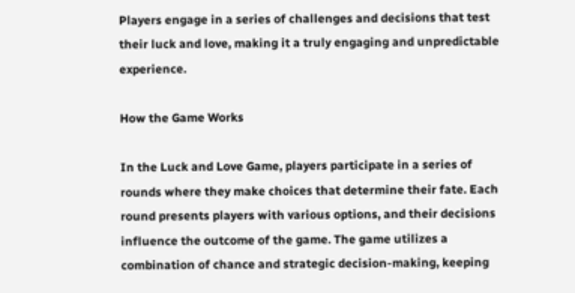Players engage in a series of challenges and decisions that test their luck and love, making it a truly engaging and unpredictable experience.

How the Game Works

In the Luck and Love Game, players participate in a series of rounds where they make choices that determine their fate. Each round presents players with various options, and their decisions influence the outcome of the game. The game utilizes a combination of chance and strategic decision-making, keeping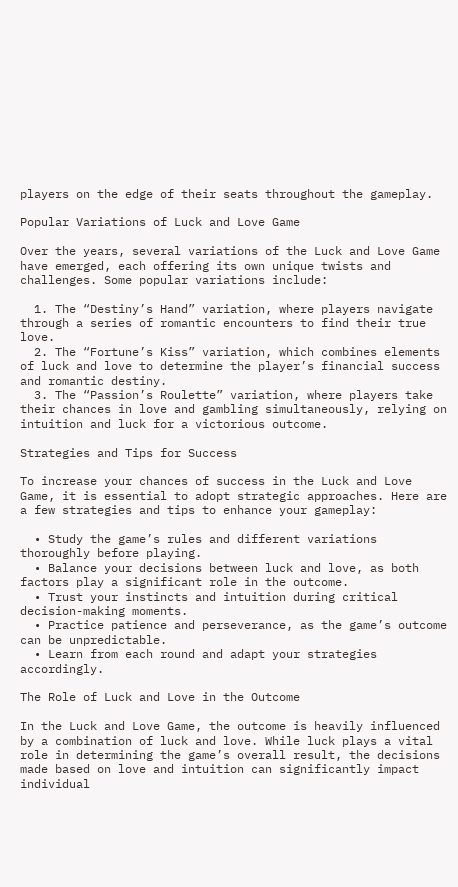players on the edge of their seats throughout the gameplay.

Popular Variations of Luck and Love Game

Over the years, several variations of the Luck and Love Game have emerged, each offering its own unique twists and challenges. Some popular variations include:

  1. The “Destiny’s Hand” variation, where players navigate through a series of romantic encounters to find their true love.
  2. The “Fortune’s Kiss” variation, which combines elements of luck and love to determine the player’s financial success and romantic destiny.
  3. The “Passion’s Roulette” variation, where players take their chances in love and gambling simultaneously, relying on intuition and luck for a victorious outcome.

Strategies and Tips for Success

To increase your chances of success in the Luck and Love Game, it is essential to adopt strategic approaches. Here are a few strategies and tips to enhance your gameplay:

  • Study the game’s rules and different variations thoroughly before playing.
  • Balance your decisions between luck and love, as both factors play a significant role in the outcome.
  • Trust your instincts and intuition during critical decision-making moments.
  • Practice patience and perseverance, as the game’s outcome can be unpredictable.
  • Learn from each round and adapt your strategies accordingly.

The Role of Luck and Love in the Outcome

In the Luck and Love Game, the outcome is heavily influenced by a combination of luck and love. While luck plays a vital role in determining the game’s overall result, the decisions made based on love and intuition can significantly impact individual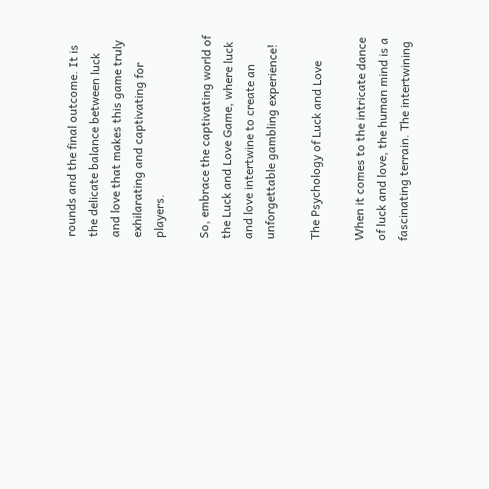rounds and the final outcome. It is the delicate balance between luck and love that makes this game truly exhilarating and captivating for players.

So, embrace the captivating world of the Luck and Love Game, where luck and love intertwine to create an unforgettable gambling experience!

The Psychology of Luck and Love

When it comes to the intricate dance of luck and love, the human mind is a fascinating terrain. The intertwining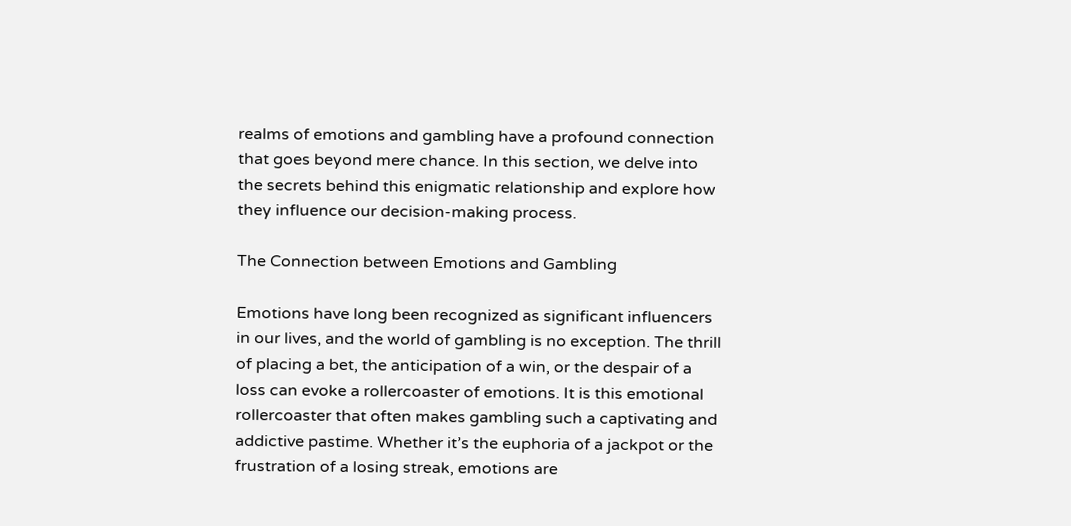realms of emotions and gambling have a profound connection that goes beyond mere chance. In this section, we delve into the secrets behind this enigmatic relationship and explore how they influence our decision-making process.

The Connection between Emotions and Gambling

Emotions have long been recognized as significant influencers in our lives, and the world of gambling is no exception. The thrill of placing a bet, the anticipation of a win, or the despair of a loss can evoke a rollercoaster of emotions. It is this emotional rollercoaster that often makes gambling such a captivating and addictive pastime. Whether it’s the euphoria of a jackpot or the frustration of a losing streak, emotions are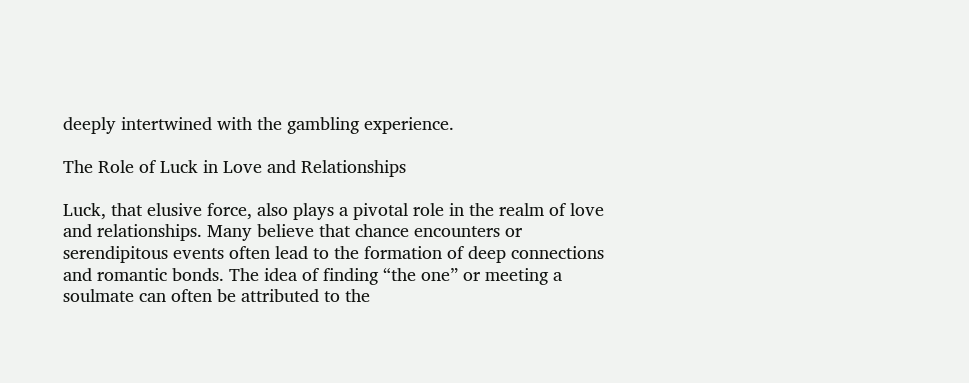deeply intertwined with the gambling experience.

The Role of Luck in Love and Relationships

Luck, that elusive force, also plays a pivotal role in the realm of love and relationships. Many believe that chance encounters or serendipitous events often lead to the formation of deep connections and romantic bonds. The idea of finding “the one” or meeting a soulmate can often be attributed to the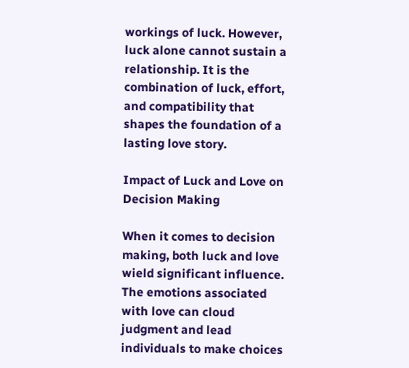workings of luck. However, luck alone cannot sustain a relationship. It is the combination of luck, effort, and compatibility that shapes the foundation of a lasting love story.

Impact of Luck and Love on Decision Making

When it comes to decision making, both luck and love wield significant influence. The emotions associated with love can cloud judgment and lead individuals to make choices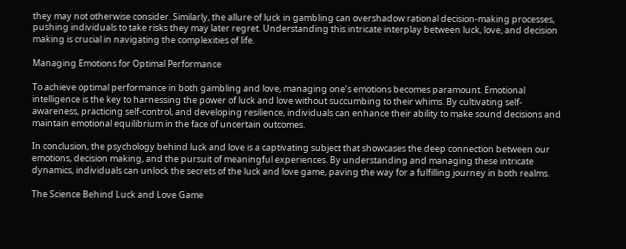they may not otherwise consider. Similarly, the allure of luck in gambling can overshadow rational decision-making processes, pushing individuals to take risks they may later regret. Understanding this intricate interplay between luck, love, and decision making is crucial in navigating the complexities of life.

Managing Emotions for Optimal Performance

To achieve optimal performance in both gambling and love, managing one’s emotions becomes paramount. Emotional intelligence is the key to harnessing the power of luck and love without succumbing to their whims. By cultivating self-awareness, practicing self-control, and developing resilience, individuals can enhance their ability to make sound decisions and maintain emotional equilibrium in the face of uncertain outcomes.

In conclusion, the psychology behind luck and love is a captivating subject that showcases the deep connection between our emotions, decision making, and the pursuit of meaningful experiences. By understanding and managing these intricate dynamics, individuals can unlock the secrets of the luck and love game, paving the way for a fulfilling journey in both realms.

The Science Behind Luck and Love Game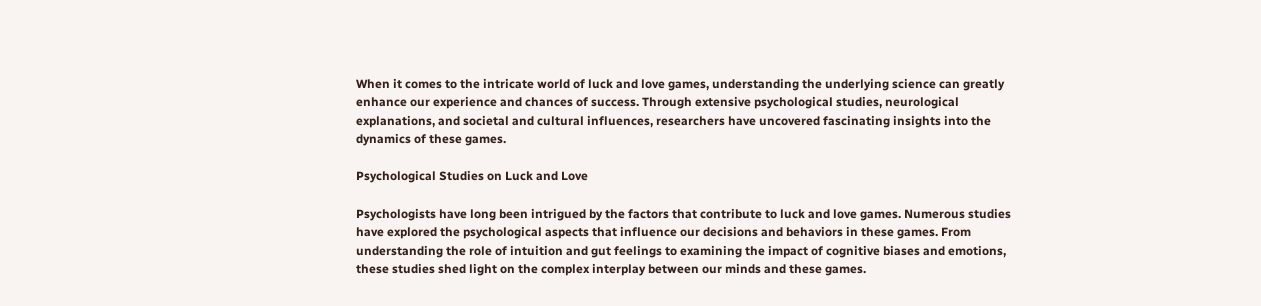When it comes to the intricate world of luck and love games, understanding the underlying science can greatly enhance our experience and chances of success. Through extensive psychological studies, neurological explanations, and societal and cultural influences, researchers have uncovered fascinating insights into the dynamics of these games.

Psychological Studies on Luck and Love

Psychologists have long been intrigued by the factors that contribute to luck and love games. Numerous studies have explored the psychological aspects that influence our decisions and behaviors in these games. From understanding the role of intuition and gut feelings to examining the impact of cognitive biases and emotions, these studies shed light on the complex interplay between our minds and these games.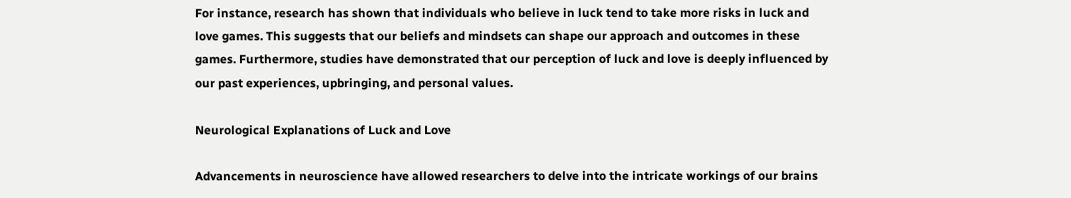For instance, research has shown that individuals who believe in luck tend to take more risks in luck and love games. This suggests that our beliefs and mindsets can shape our approach and outcomes in these games. Furthermore, studies have demonstrated that our perception of luck and love is deeply influenced by our past experiences, upbringing, and personal values.

Neurological Explanations of Luck and Love

Advancements in neuroscience have allowed researchers to delve into the intricate workings of our brains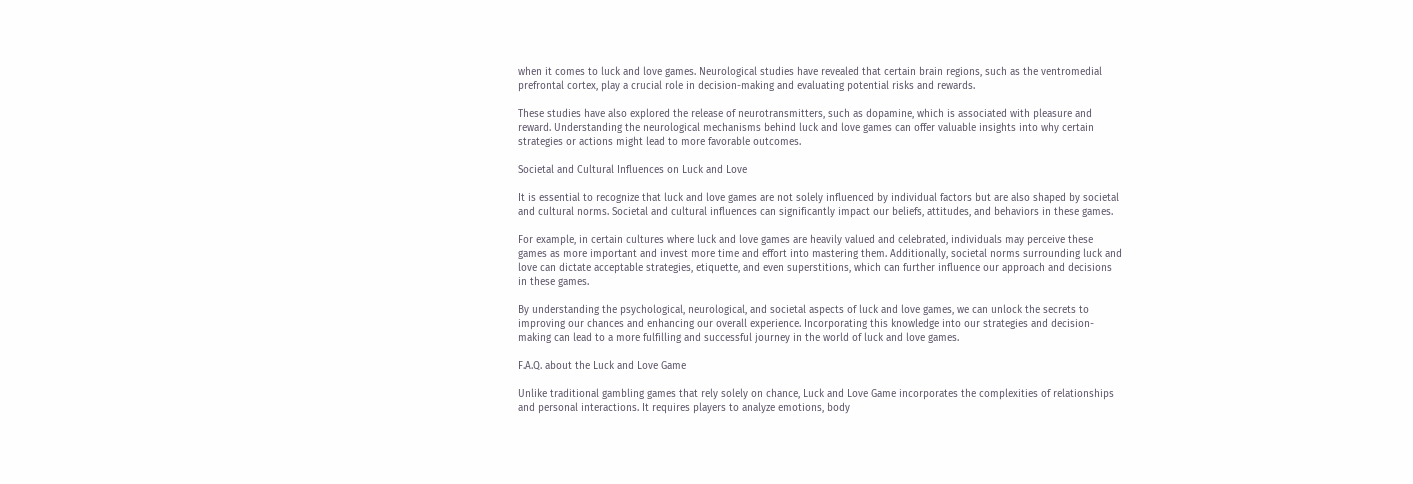when it comes to luck and love games. Neurological studies have revealed that certain brain regions, such as the ventromedial prefrontal cortex, play a crucial role in decision-making and evaluating potential risks and rewards.

These studies have also explored the release of neurotransmitters, such as dopamine, which is associated with pleasure and reward. Understanding the neurological mechanisms behind luck and love games can offer valuable insights into why certain strategies or actions might lead to more favorable outcomes.

Societal and Cultural Influences on Luck and Love

It is essential to recognize that luck and love games are not solely influenced by individual factors but are also shaped by societal and cultural norms. Societal and cultural influences can significantly impact our beliefs, attitudes, and behaviors in these games.

For example, in certain cultures where luck and love games are heavily valued and celebrated, individuals may perceive these games as more important and invest more time and effort into mastering them. Additionally, societal norms surrounding luck and love can dictate acceptable strategies, etiquette, and even superstitions, which can further influence our approach and decisions in these games.

By understanding the psychological, neurological, and societal aspects of luck and love games, we can unlock the secrets to improving our chances and enhancing our overall experience. Incorporating this knowledge into our strategies and decision-making can lead to a more fulfilling and successful journey in the world of luck and love games.

F.A.Q. about the Luck and Love Game

Unlike traditional gambling games that rely solely on chance, Luck and Love Game incorporates the complexities of relationships and personal interactions. It requires players to analyze emotions, body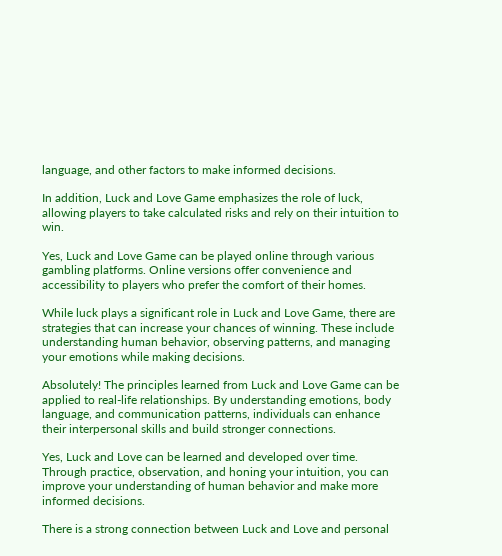language, and other factors to make informed decisions.

In addition, Luck and Love Game emphasizes the role of luck, allowing players to take calculated risks and rely on their intuition to win.

Yes, Luck and Love Game can be played online through various gambling platforms. Online versions offer convenience and accessibility to players who prefer the comfort of their homes.

While luck plays a significant role in Luck and Love Game, there are strategies that can increase your chances of winning. These include understanding human behavior, observing patterns, and managing your emotions while making decisions.

Absolutely! The principles learned from Luck and Love Game can be applied to real-life relationships. By understanding emotions, body language, and communication patterns, individuals can enhance their interpersonal skills and build stronger connections.

Yes, Luck and Love can be learned and developed over time. Through practice, observation, and honing your intuition, you can improve your understanding of human behavior and make more informed decisions.

There is a strong connection between Luck and Love and personal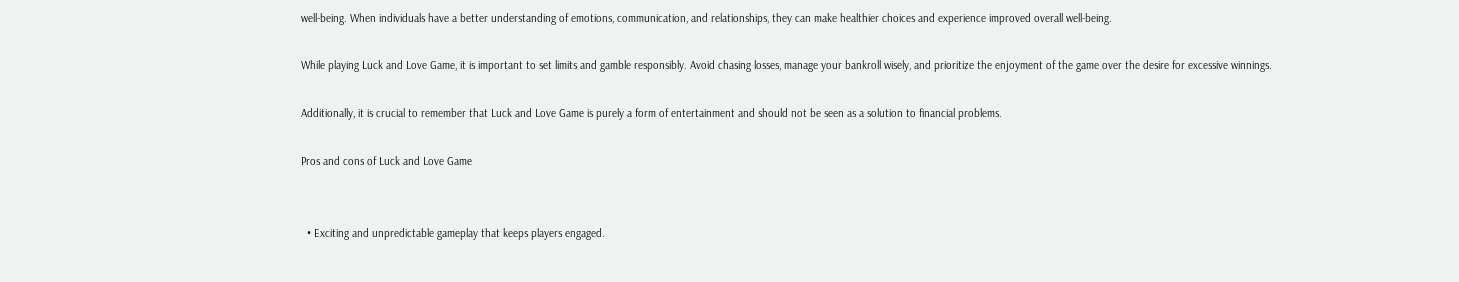well-being. When individuals have a better understanding of emotions, communication, and relationships, they can make healthier choices and experience improved overall well-being.

While playing Luck and Love Game, it is important to set limits and gamble responsibly. Avoid chasing losses, manage your bankroll wisely, and prioritize the enjoyment of the game over the desire for excessive winnings.

Additionally, it is crucial to remember that Luck and Love Game is purely a form of entertainment and should not be seen as a solution to financial problems.

Pros and cons of Luck and Love Game


  • Exciting and unpredictable gameplay that keeps players engaged.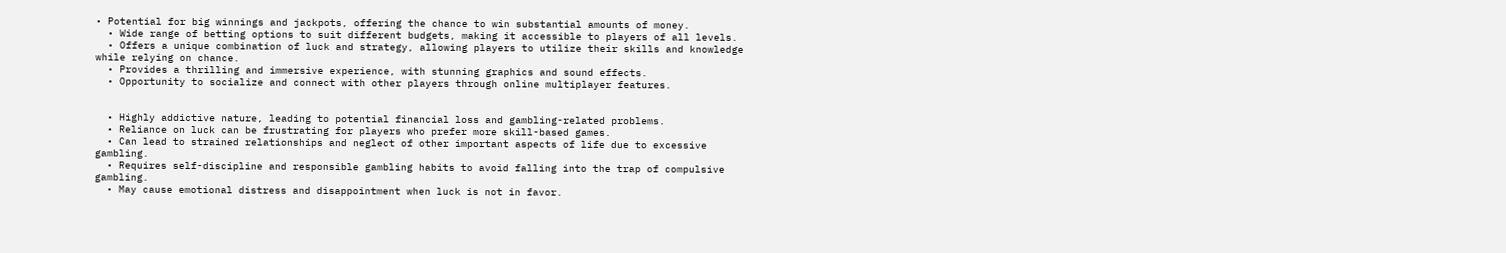• Potential for big winnings and jackpots, offering the chance to win substantial amounts of money.
  • Wide range of betting options to suit different budgets, making it accessible to players of all levels.
  • Offers a unique combination of luck and strategy, allowing players to utilize their skills and knowledge while relying on chance.
  • Provides a thrilling and immersive experience, with stunning graphics and sound effects.
  • Opportunity to socialize and connect with other players through online multiplayer features.


  • Highly addictive nature, leading to potential financial loss and gambling-related problems.
  • Reliance on luck can be frustrating for players who prefer more skill-based games.
  • Can lead to strained relationships and neglect of other important aspects of life due to excessive gambling.
  • Requires self-discipline and responsible gambling habits to avoid falling into the trap of compulsive gambling.
  • May cause emotional distress and disappointment when luck is not in favor.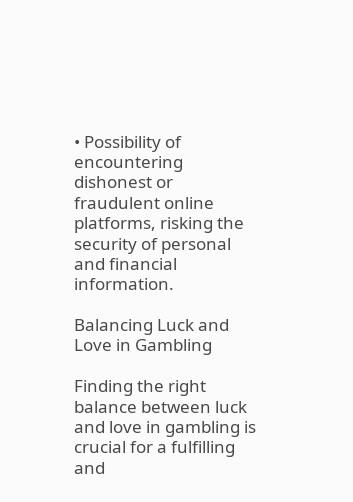• Possibility of encountering dishonest or fraudulent online platforms, risking the security of personal and financial information.

Balancing Luck and Love in Gambling

Finding the right balance between luck and love in gambling is crucial for a fulfilling and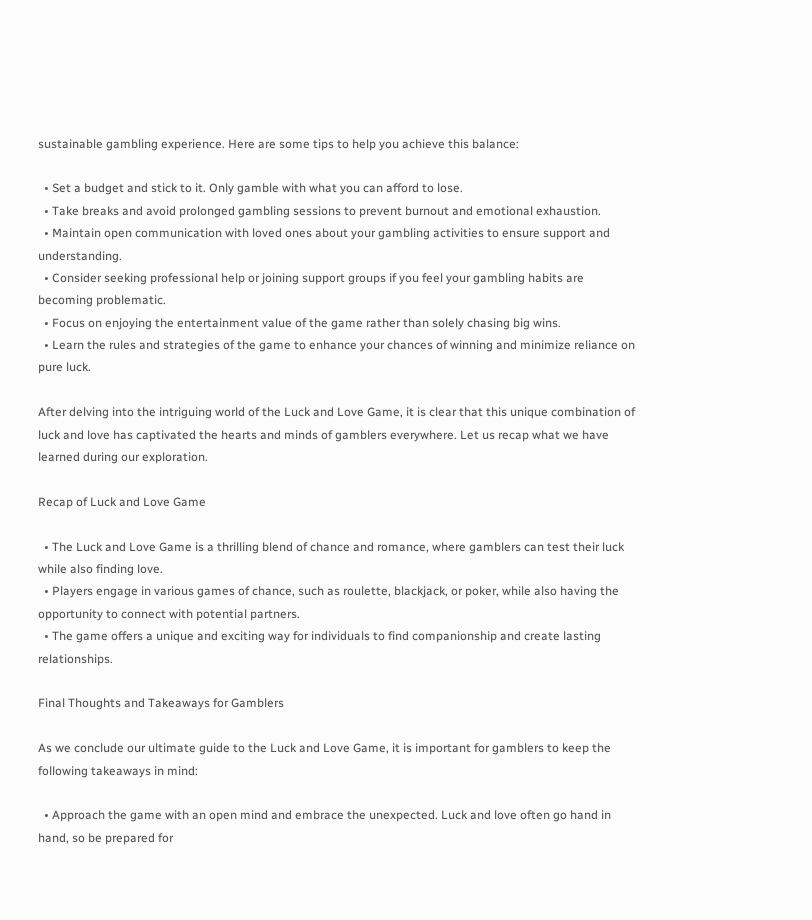sustainable gambling experience. Here are some tips to help you achieve this balance:

  • Set a budget and stick to it. Only gamble with what you can afford to lose.
  • Take breaks and avoid prolonged gambling sessions to prevent burnout and emotional exhaustion.
  • Maintain open communication with loved ones about your gambling activities to ensure support and understanding.
  • Consider seeking professional help or joining support groups if you feel your gambling habits are becoming problematic.
  • Focus on enjoying the entertainment value of the game rather than solely chasing big wins.
  • Learn the rules and strategies of the game to enhance your chances of winning and minimize reliance on pure luck.

After delving into the intriguing world of the Luck and Love Game, it is clear that this unique combination of luck and love has captivated the hearts and minds of gamblers everywhere. Let us recap what we have learned during our exploration.

Recap of Luck and Love Game

  • The Luck and Love Game is a thrilling blend of chance and romance, where gamblers can test their luck while also finding love.
  • Players engage in various games of chance, such as roulette, blackjack, or poker, while also having the opportunity to connect with potential partners.
  • The game offers a unique and exciting way for individuals to find companionship and create lasting relationships.

Final Thoughts and Takeaways for Gamblers

As we conclude our ultimate guide to the Luck and Love Game, it is important for gamblers to keep the following takeaways in mind:

  • Approach the game with an open mind and embrace the unexpected. Luck and love often go hand in hand, so be prepared for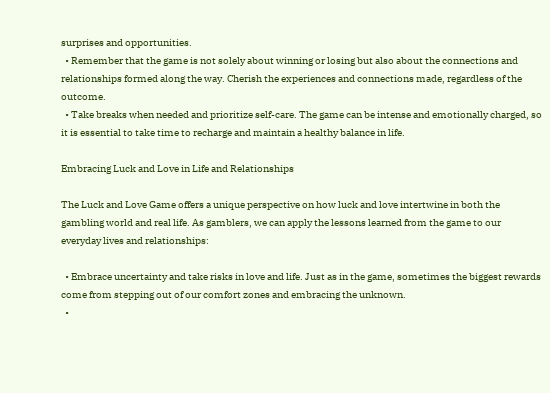surprises and opportunities.
  • Remember that the game is not solely about winning or losing but also about the connections and relationships formed along the way. Cherish the experiences and connections made, regardless of the outcome.
  • Take breaks when needed and prioritize self-care. The game can be intense and emotionally charged, so it is essential to take time to recharge and maintain a healthy balance in life.

Embracing Luck and Love in Life and Relationships

The Luck and Love Game offers a unique perspective on how luck and love intertwine in both the gambling world and real life. As gamblers, we can apply the lessons learned from the game to our everyday lives and relationships:

  • Embrace uncertainty and take risks in love and life. Just as in the game, sometimes the biggest rewards come from stepping out of our comfort zones and embracing the unknown.
  •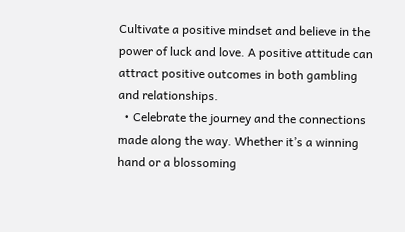Cultivate a positive mindset and believe in the power of luck and love. A positive attitude can attract positive outcomes in both gambling and relationships.
  • Celebrate the journey and the connections made along the way. Whether it’s a winning hand or a blossoming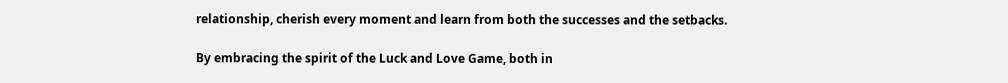relationship, cherish every moment and learn from both the successes and the setbacks.

By embracing the spirit of the Luck and Love Game, both in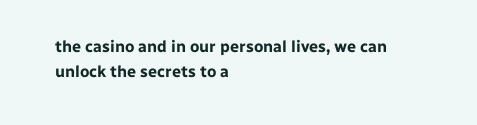the casino and in our personal lives, we can unlock the secrets to a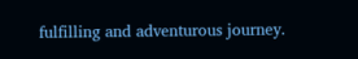fulfilling and adventurous journey.